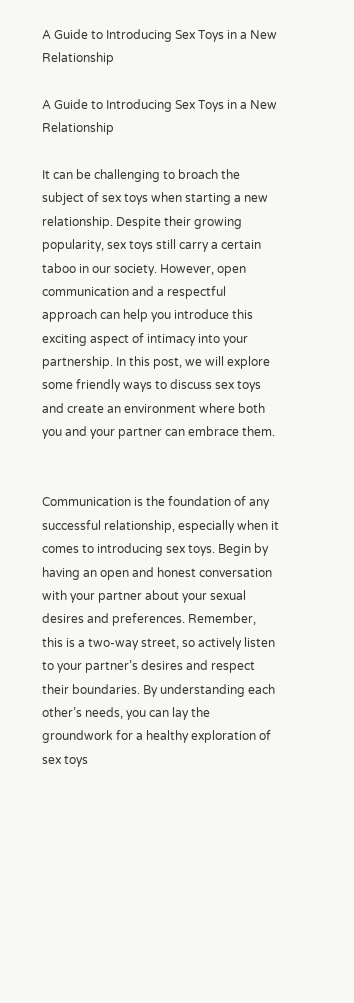A Guide to Introducing Sex Toys in a New Relationship

A Guide to Introducing Sex Toys in a New Relationship

It can be challenging to broach the subject of sex toys when starting a new relationship. Despite their growing popularity, sex toys still carry a certain taboo in our society. However, open communication and a respectful approach can help you introduce this exciting aspect of intimacy into your partnership. In this post, we will explore some friendly ways to discuss sex toys and create an environment where both you and your partner can embrace them.


Communication is the foundation of any successful relationship, especially when it comes to introducing sex toys. Begin by having an open and honest conversation with your partner about your sexual desires and preferences. Remember, this is a two-way street, so actively listen to your partner’s desires and respect their boundaries. By understanding each other’s needs, you can lay the groundwork for a healthy exploration of sex toys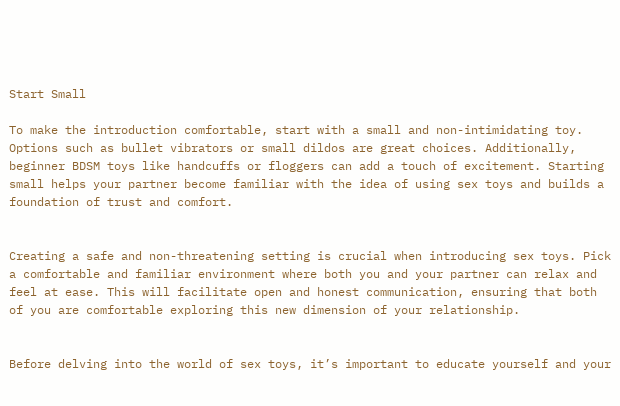Start Small

To make the introduction comfortable, start with a small and non-intimidating toy. Options such as bullet vibrators or small dildos are great choices. Additionally, beginner BDSM toys like handcuffs or floggers can add a touch of excitement. Starting small helps your partner become familiar with the idea of using sex toys and builds a foundation of trust and comfort.


Creating a safe and non-threatening setting is crucial when introducing sex toys. Pick a comfortable and familiar environment where both you and your partner can relax and feel at ease. This will facilitate open and honest communication, ensuring that both of you are comfortable exploring this new dimension of your relationship.


Before delving into the world of sex toys, it’s important to educate yourself and your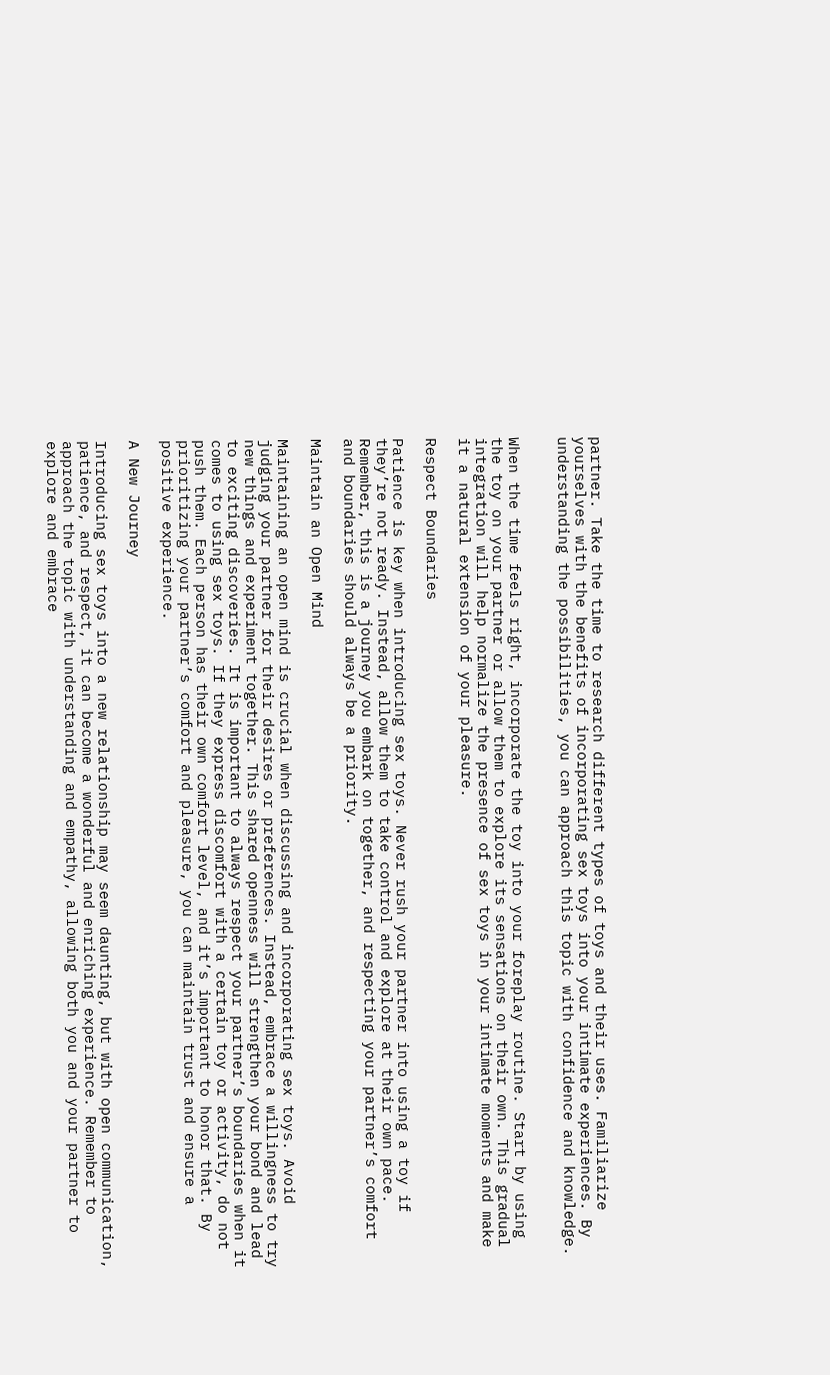partner. Take the time to research different types of toys and their uses. Familiarize yourselves with the benefits of incorporating sex toys into your intimate experiences. By understanding the possibilities, you can approach this topic with confidence and knowledge.


When the time feels right, incorporate the toy into your foreplay routine. Start by using the toy on your partner or allow them to explore its sensations on their own. This gradual integration will help normalize the presence of sex toys in your intimate moments and make it a natural extension of your pleasure.

Respect Boundaries

Patience is key when introducing sex toys. Never rush your partner into using a toy if they’re not ready. Instead, allow them to take control and explore at their own pace. Remember, this is a journey you embark on together, and respecting your partner’s comfort and boundaries should always be a priority.

Maintain an Open Mind

Maintaining an open mind is crucial when discussing and incorporating sex toys. Avoid judging your partner for their desires or preferences. Instead, embrace a willingness to try new things and experiment together. This shared openness will strengthen your bond and lead to exciting discoveries. It is important to always respect your partner’s boundaries when it comes to using sex toys. If they express discomfort with a certain toy or activity, do not push them. Each person has their own comfort level, and it’s important to honor that. By prioritizing your partner’s comfort and pleasure, you can maintain trust and ensure a positive experience.

A New Journey

Introducing sex toys into a new relationship may seem daunting, but with open communication, patience, and respect, it can become a wonderful and enriching experience. Remember to approach the topic with understanding and empathy, allowing both you and your partner to explore and embrace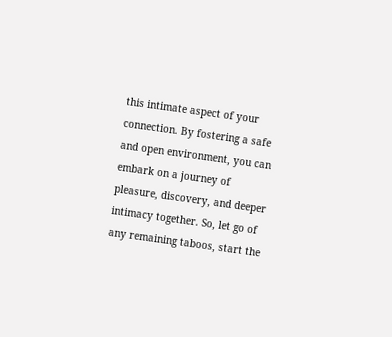this intimate aspect of your connection. By fostering a safe and open environment, you can embark on a journey of pleasure, discovery, and deeper intimacy together. So, let go of any remaining taboos, start the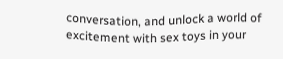conversation, and unlock a world of excitement with sex toys in your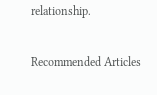relationship.

Recommended Articles